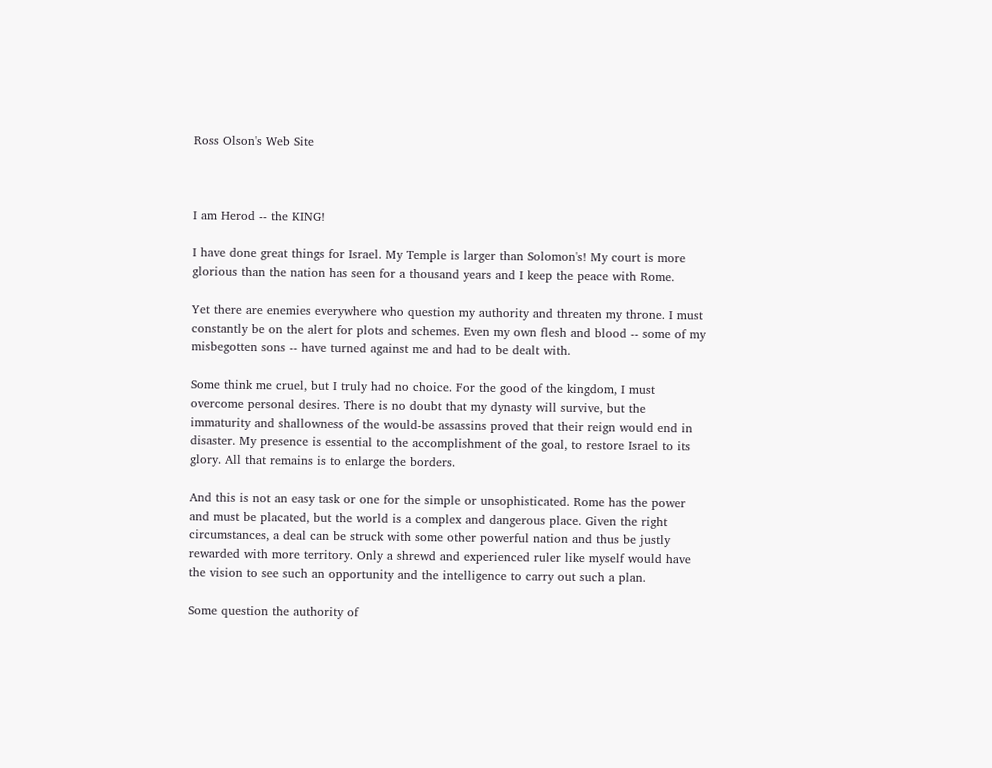Ross Olson's Web Site



I am Herod -- the KING!

I have done great things for Israel. My Temple is larger than Solomon's! My court is more glorious than the nation has seen for a thousand years and I keep the peace with Rome.

Yet there are enemies everywhere who question my authority and threaten my throne. I must constantly be on the alert for plots and schemes. Even my own flesh and blood -- some of my misbegotten sons -- have turned against me and had to be dealt with.

Some think me cruel, but I truly had no choice. For the good of the kingdom, I must overcome personal desires. There is no doubt that my dynasty will survive, but the immaturity and shallowness of the would-be assassins proved that their reign would end in disaster. My presence is essential to the accomplishment of the goal, to restore Israel to its glory. All that remains is to enlarge the borders.

And this is not an easy task or one for the simple or unsophisticated. Rome has the power and must be placated, but the world is a complex and dangerous place. Given the right circumstances, a deal can be struck with some other powerful nation and thus be justly rewarded with more territory. Only a shrewd and experienced ruler like myself would have the vision to see such an opportunity and the intelligence to carry out such a plan.

Some question the authority of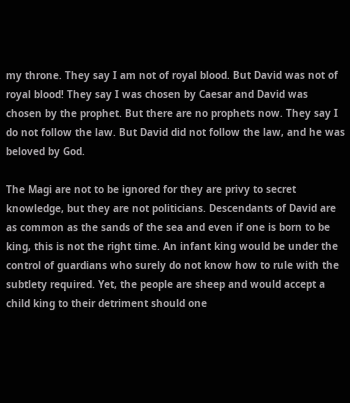my throne. They say I am not of royal blood. But David was not of royal blood! They say I was chosen by Caesar and David was chosen by the prophet. But there are no prophets now. They say I do not follow the law. But David did not follow the law, and he was beloved by God.

The Magi are not to be ignored for they are privy to secret knowledge, but they are not politicians. Descendants of David are as common as the sands of the sea and even if one is born to be king, this is not the right time. An infant king would be under the control of guardians who surely do not know how to rule with the subtlety required. Yet, the people are sheep and would accept a child king to their detriment should one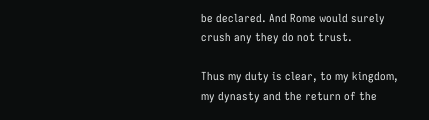be declared. And Rome would surely crush any they do not trust.

Thus my duty is clear, to my kingdom, my dynasty and the return of the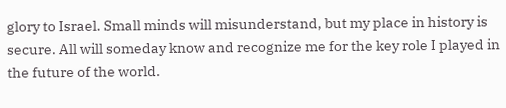glory to Israel. Small minds will misunderstand, but my place in history is secure. All will someday know and recognize me for the key role I played in the future of the world.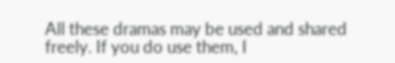All these dramas may be used and shared freely. If you do use them, I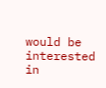would be interested in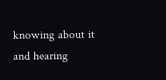knowing about it and hearing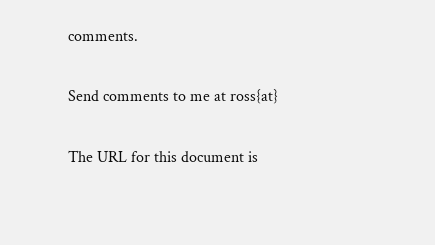comments.

Send comments to me at ross{at}

The URL for this document is